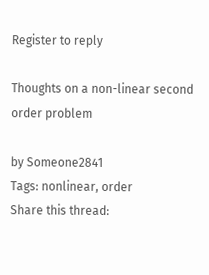Register to reply

Thoughts on a non-linear second order problem

by Someone2841
Tags: nonlinear, order
Share this thread: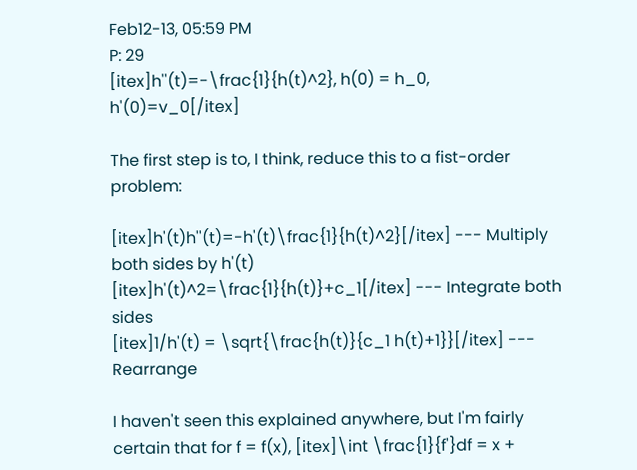Feb12-13, 05:59 PM
P: 29
[itex]h''(t)=-\frac{1}{h(t)^2}, h(0) = h_0, h'(0)=v_0[/itex]

The first step is to, I think, reduce this to a fist-order problem:

[itex]h'(t)h''(t)=-h'(t)\frac{1}{h(t)^2}[/itex] --- Multiply both sides by h'(t)
[itex]h'(t)^2=\frac{1}{h(t)}+c_1[/itex] --- Integrate both sides
[itex]1/h'(t) = \sqrt{\frac{h(t)}{c_1 h(t)+1}}[/itex] --- Rearrange

I haven't seen this explained anywhere, but I'm fairly certain that for f = f(x), [itex]\int \frac{1}{f'}df = x +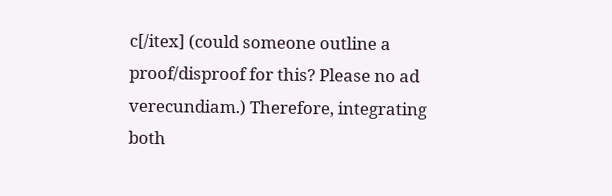c[/itex] (could someone outline a proof/disproof for this? Please no ad verecundiam.) Therefore, integrating both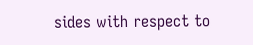sides with respect to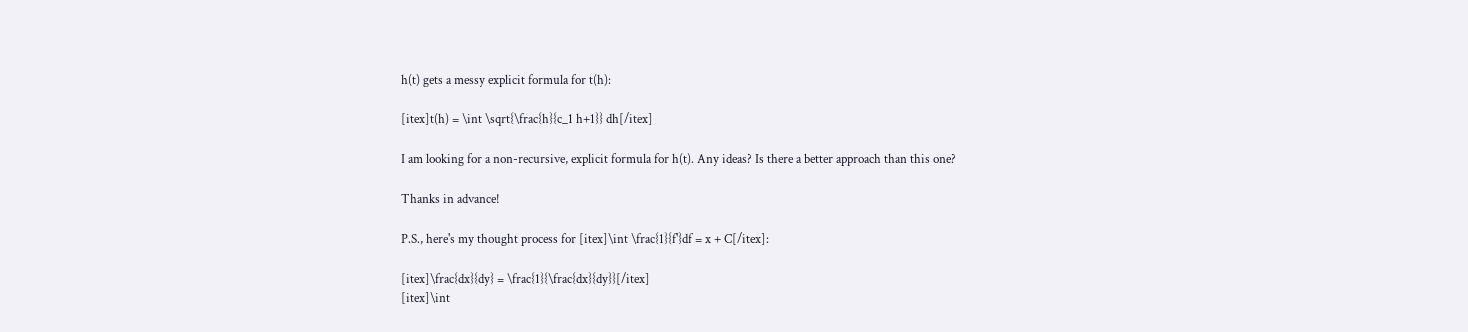h(t) gets a messy explicit formula for t(h):

[itex]t(h) = \int \sqrt{\frac{h}{c_1 h+1}} dh[/itex]

I am looking for a non-recursive, explicit formula for h(t). Any ideas? Is there a better approach than this one?

Thanks in advance!

P.S., here's my thought process for [itex]\int \frac{1}{f'}df = x + C[/itex]:

[itex]\frac{dx}{dy} = \frac{1}{\frac{dx}{dy}}[/itex]
[itex]\int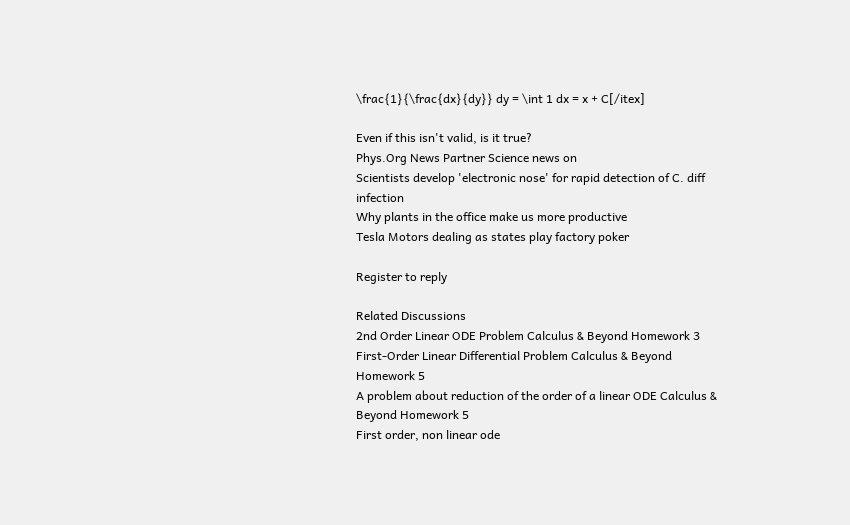\frac{1}{\frac{dx}{dy}} dy = \int 1 dx = x + C[/itex]

Even if this isn't valid, is it true?
Phys.Org News Partner Science news on
Scientists develop 'electronic nose' for rapid detection of C. diff infection
Why plants in the office make us more productive
Tesla Motors dealing as states play factory poker

Register to reply

Related Discussions
2nd Order Linear ODE Problem Calculus & Beyond Homework 3
First-Order Linear Differential Problem Calculus & Beyond Homework 5
A problem about reduction of the order of a linear ODE Calculus & Beyond Homework 5
First order, non linear ode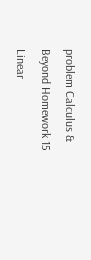problem Calculus & Beyond Homework 15
Linear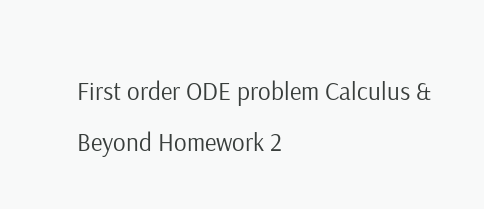First order ODE problem Calculus & Beyond Homework 2